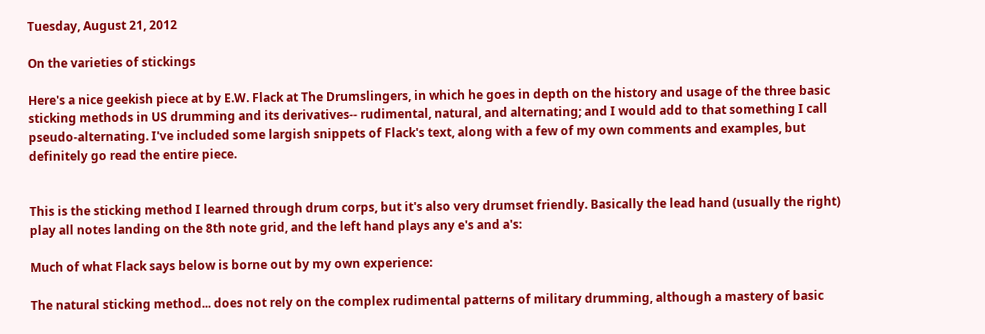Tuesday, August 21, 2012

On the varieties of stickings

Here's a nice geekish piece at by E.W. Flack at The Drumslingers, in which he goes in depth on the history and usage of the three basic sticking methods in US drumming and its derivatives-- rudimental, natural, and alternating; and I would add to that something I call pseudo-alternating. I've included some largish snippets of Flack's text, along with a few of my own comments and examples, but definitely go read the entire piece.


This is the sticking method I learned through drum corps, but it's also very drumset friendly. Basically the lead hand (usually the right) play all notes landing on the 8th note grid, and the left hand plays any e's and a's:

Much of what Flack says below is borne out by my own experience:

The natural sticking method... does not rely on the complex rudimental patterns of military drumming, although a mastery of basic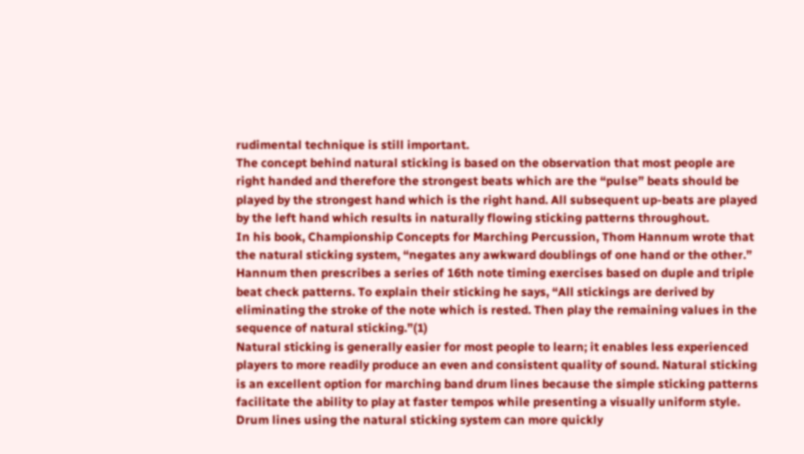rudimental technique is still important.
The concept behind natural sticking is based on the observation that most people are right handed and therefore the strongest beats which are the “pulse” beats should be played by the strongest hand which is the right hand. All subsequent up-beats are played by the left hand which results in naturally flowing sticking patterns throughout.
In his book, Championship Concepts for Marching Percussion, Thom Hannum wrote that the natural sticking system, “negates any awkward doublings of one hand or the other.” Hannum then prescribes a series of 16th note timing exercises based on duple and triple beat check patterns. To explain their sticking he says, “All stickings are derived by eliminating the stroke of the note which is rested. Then play the remaining values in the sequence of natural sticking.”(1)
Natural sticking is generally easier for most people to learn; it enables less experienced players to more readily produce an even and consistent quality of sound. Natural sticking is an excellent option for marching band drum lines because the simple sticking patterns facilitate the ability to play at faster tempos while presenting a visually uniform style. Drum lines using the natural sticking system can more quickly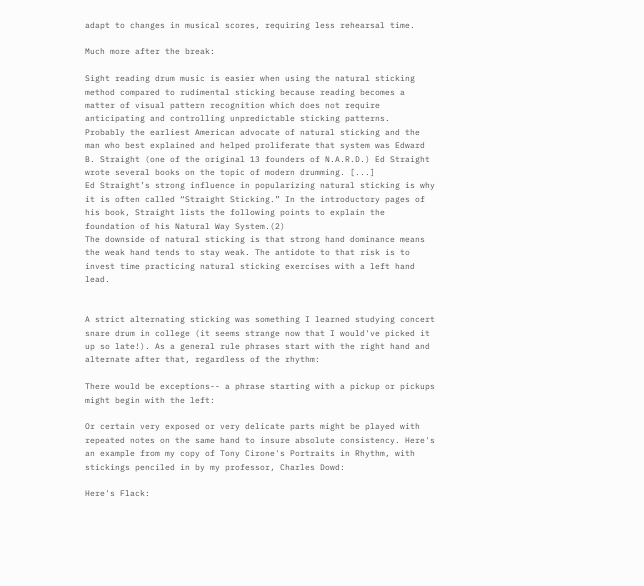adapt to changes in musical scores, requiring less rehearsal time.

Much more after the break:

Sight reading drum music is easier when using the natural sticking method compared to rudimental sticking because reading becomes a matter of visual pattern recognition which does not require anticipating and controlling unpredictable sticking patterns.
Probably the earliest American advocate of natural sticking and the man who best explained and helped proliferate that system was Edward B. Straight (one of the original 13 founders of N.A.R.D.) Ed Straight wrote several books on the topic of modern drumming. [...]
Ed Straight’s strong influence in popularizing natural sticking is why it is often called “Straight Sticking.” In the introductory pages of his book, Straight lists the following points to explain the foundation of his Natural Way System.(2)
The downside of natural sticking is that strong hand dominance means the weak hand tends to stay weak. The antidote to that risk is to invest time practicing natural sticking exercises with a left hand lead.


A strict alternating sticking was something I learned studying concert snare drum in college (it seems strange now that I would've picked it up so late!). As a general rule phrases start with the right hand and alternate after that, regardless of the rhythm:

There would be exceptions-- a phrase starting with a pickup or pickups might begin with the left:

Or certain very exposed or very delicate parts might be played with repeated notes on the same hand to insure absolute consistency. Here's an example from my copy of Tony Cirone's Portraits in Rhythm, with stickings penciled in by my professor, Charles Dowd:

Here's Flack: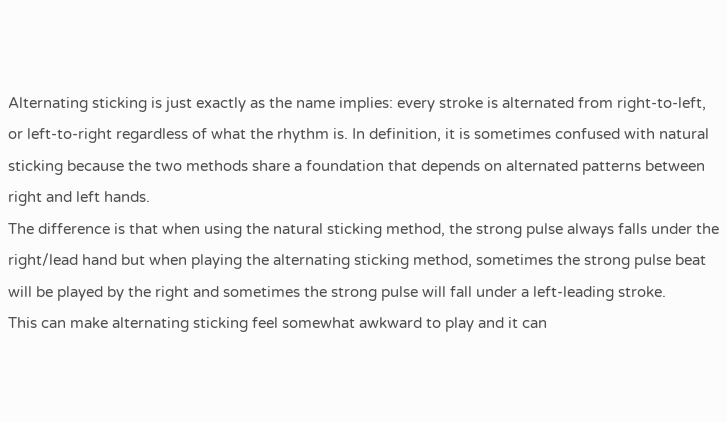Alternating sticking is just exactly as the name implies: every stroke is alternated from right-to-left, or left-to-right regardless of what the rhythm is. In definition, it is sometimes confused with natural sticking because the two methods share a foundation that depends on alternated patterns between right and left hands.
The difference is that when using the natural sticking method, the strong pulse always falls under the right/lead hand but when playing the alternating sticking method, sometimes the strong pulse beat will be played by the right and sometimes the strong pulse will fall under a left-leading stroke.
This can make alternating sticking feel somewhat awkward to play and it can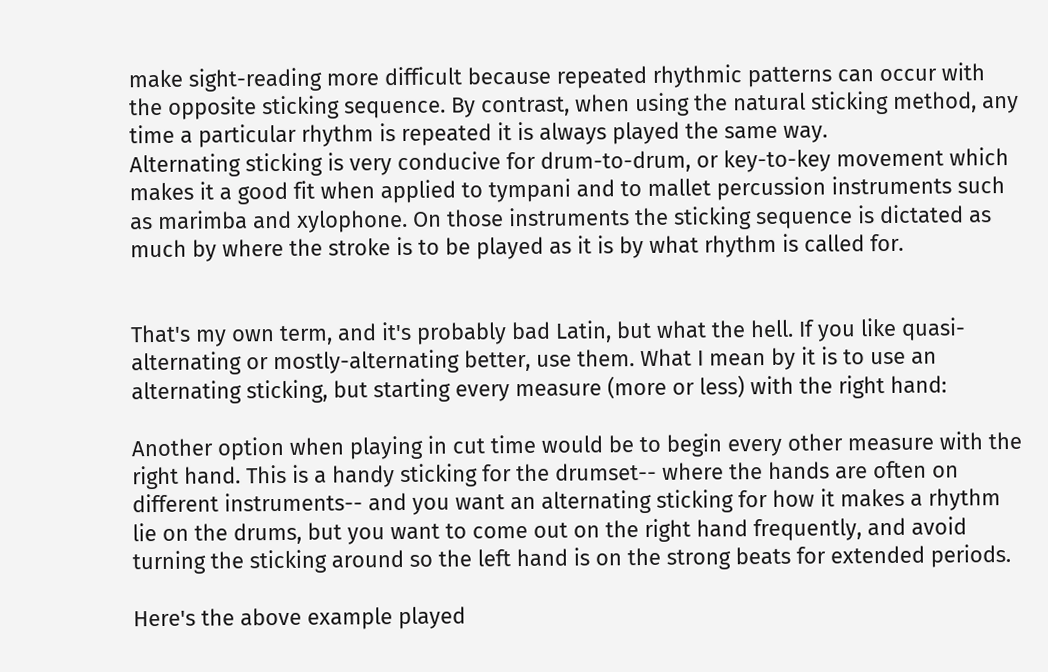make sight-reading more difficult because repeated rhythmic patterns can occur with the opposite sticking sequence. By contrast, when using the natural sticking method, any time a particular rhythm is repeated it is always played the same way.
Alternating sticking is very conducive for drum-to-drum, or key-to-key movement which makes it a good fit when applied to tympani and to mallet percussion instruments such as marimba and xylophone. On those instruments the sticking sequence is dictated as much by where the stroke is to be played as it is by what rhythm is called for.


That's my own term, and it's probably bad Latin, but what the hell. If you like quasi-alternating or mostly-alternating better, use them. What I mean by it is to use an alternating sticking, but starting every measure (more or less) with the right hand:

Another option when playing in cut time would be to begin every other measure with the right hand. This is a handy sticking for the drumset-- where the hands are often on different instruments-- and you want an alternating sticking for how it makes a rhythm lie on the drums, but you want to come out on the right hand frequently, and avoid turning the sticking around so the left hand is on the strong beats for extended periods.

Here's the above example played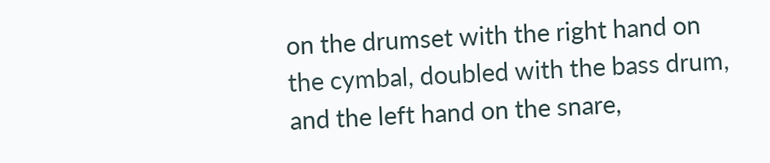on the drumset with the right hand on the cymbal, doubled with the bass drum, and the left hand on the snare,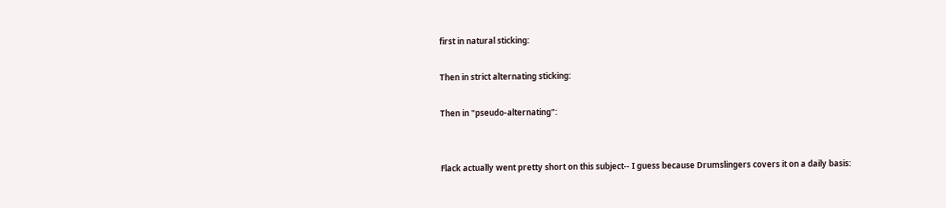first in natural sticking:

Then in strict alternating sticking:

Then in "pseudo-alternating":


Flack actually went pretty short on this subject-- I guess because Drumslingers covers it on a daily basis: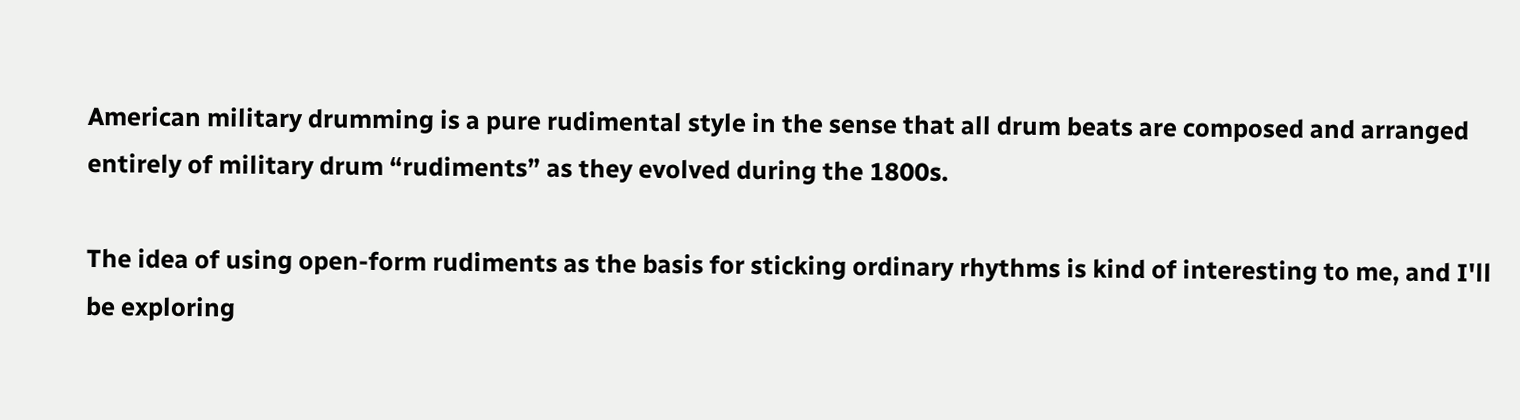American military drumming is a pure rudimental style in the sense that all drum beats are composed and arranged entirely of military drum “rudiments” as they evolved during the 1800s.

The idea of using open-form rudiments as the basis for sticking ordinary rhythms is kind of interesting to me, and I'll be exploring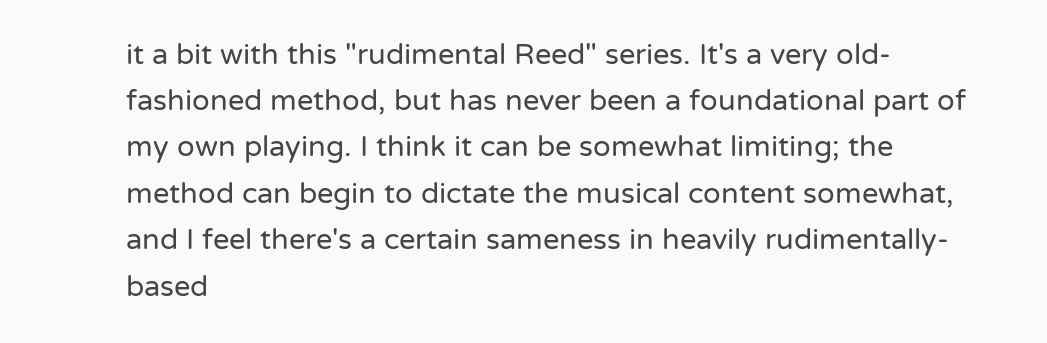it a bit with this "rudimental Reed" series. It's a very old-fashioned method, but has never been a foundational part of my own playing. I think it can be somewhat limiting; the method can begin to dictate the musical content somewhat, and I feel there's a certain sameness in heavily rudimentally-based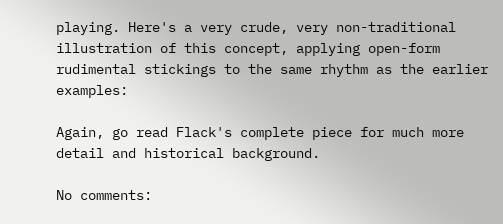playing. Here's a very crude, very non-traditional illustration of this concept, applying open-form rudimental stickings to the same rhythm as the earlier examples:

Again, go read Flack's complete piece for much more detail and historical background.

No comments: